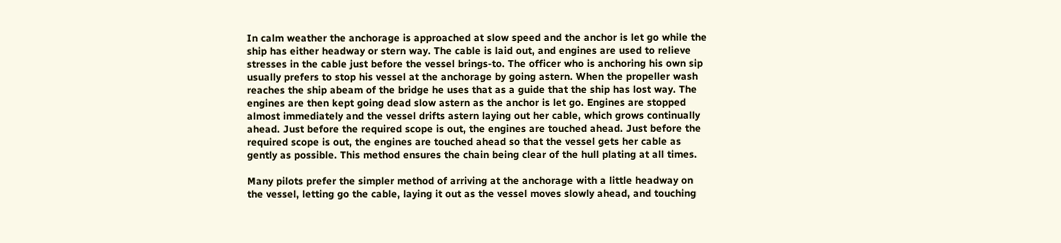In calm weather the anchorage is approached at slow speed and the anchor is let go while the ship has either headway or stern way. The cable is laid out, and engines are used to relieve stresses in the cable just before the vessel brings-to. The officer who is anchoring his own sip usually prefers to stop his vessel at the anchorage by going astern. When the propeller wash reaches the ship abeam of the bridge he uses that as a guide that the ship has lost way. The engines are then kept going dead slow astern as the anchor is let go. Engines are stopped almost immediately and the vessel drifts astern laying out her cable, which grows continually ahead. Just before the required scope is out, the engines are touched ahead. Just before the required scope is out, the engines are touched ahead so that the vessel gets her cable as gently as possible. This method ensures the chain being clear of the hull plating at all times.

Many pilots prefer the simpler method of arriving at the anchorage with a little headway on the vessel, letting go the cable, laying it out as the vessel moves slowly ahead, and touching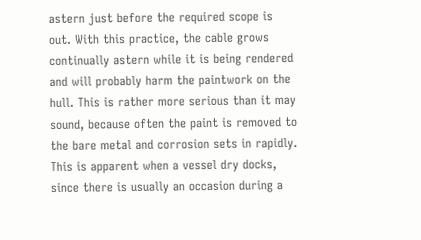astern just before the required scope is out. With this practice, the cable grows continually astern while it is being rendered and will probably harm the paintwork on the hull. This is rather more serious than it may sound, because often the paint is removed to the bare metal and corrosion sets in rapidly. This is apparent when a vessel dry docks, since there is usually an occasion during a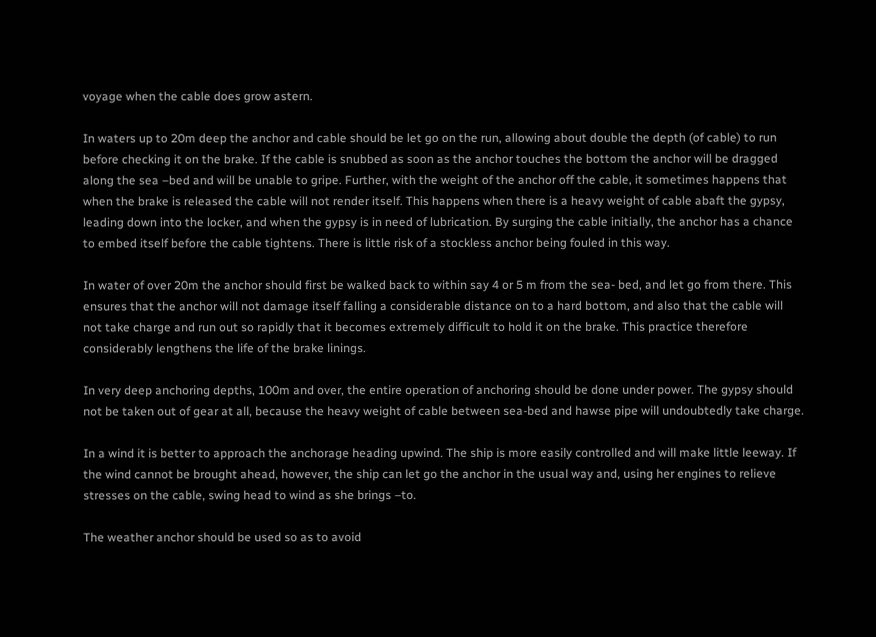voyage when the cable does grow astern.

In waters up to 20m deep the anchor and cable should be let go on the run, allowing about double the depth (of cable) to run before checking it on the brake. If the cable is snubbed as soon as the anchor touches the bottom the anchor will be dragged along the sea –bed and will be unable to gripe. Further, with the weight of the anchor off the cable, it sometimes happens that when the brake is released the cable will not render itself. This happens when there is a heavy weight of cable abaft the gypsy, leading down into the locker, and when the gypsy is in need of lubrication. By surging the cable initially, the anchor has a chance to embed itself before the cable tightens. There is little risk of a stockless anchor being fouled in this way.

In water of over 20m the anchor should first be walked back to within say 4 or 5 m from the sea- bed, and let go from there. This ensures that the anchor will not damage itself falling a considerable distance on to a hard bottom, and also that the cable will not take charge and run out so rapidly that it becomes extremely difficult to hold it on the brake. This practice therefore considerably lengthens the life of the brake linings.

In very deep anchoring depths, 100m and over, the entire operation of anchoring should be done under power. The gypsy should not be taken out of gear at all, because the heavy weight of cable between sea-bed and hawse pipe will undoubtedly take charge.

In a wind it is better to approach the anchorage heading upwind. The ship is more easily controlled and will make little leeway. If the wind cannot be brought ahead, however, the ship can let go the anchor in the usual way and, using her engines to relieve stresses on the cable, swing head to wind as she brings –to.

The weather anchor should be used so as to avoid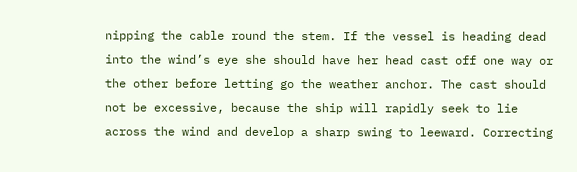nipping the cable round the stem. If the vessel is heading dead into the wind’s eye she should have her head cast off one way or the other before letting go the weather anchor. The cast should not be excessive, because the ship will rapidly seek to lie across the wind and develop a sharp swing to leeward. Correcting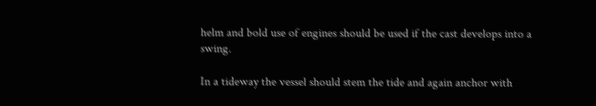helm and bold use of engines should be used if the cast develops into a swing.

In a tideway the vessel should stem the tide and again anchor with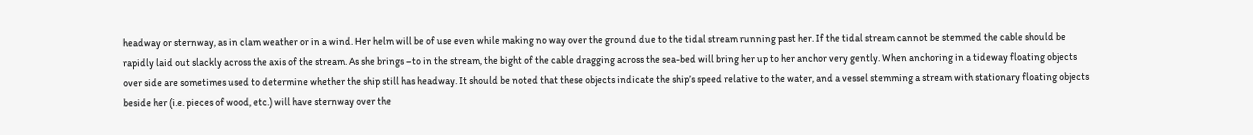headway or sternway, as in clam weather or in a wind. Her helm will be of use even while making no way over the ground due to the tidal stream running past her. If the tidal stream cannot be stemmed the cable should be rapidly laid out slackly across the axis of the stream. As she brings –to in the stream, the bight of the cable dragging across the sea-bed will bring her up to her anchor very gently. When anchoring in a tideway floating objects over side are sometimes used to determine whether the ship still has headway. It should be noted that these objects indicate the ship’s speed relative to the water, and a vessel stemming a stream with stationary floating objects beside her (i.e. pieces of wood, etc.) will have sternway over the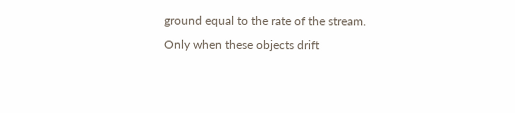ground equal to the rate of the stream. Only when these objects drift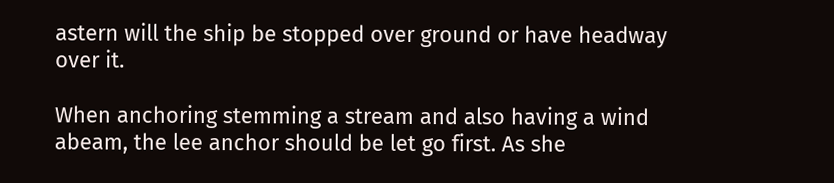astern will the ship be stopped over ground or have headway over it.

When anchoring stemming a stream and also having a wind abeam, the lee anchor should be let go first. As she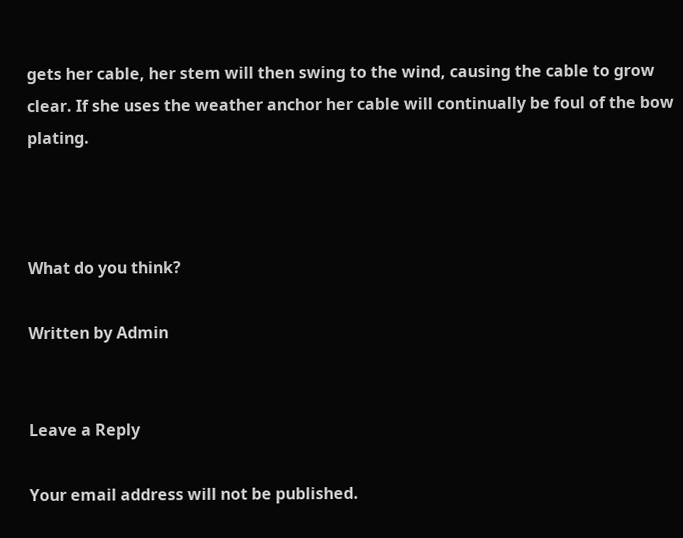gets her cable, her stem will then swing to the wind, causing the cable to grow clear. If she uses the weather anchor her cable will continually be foul of the bow plating.



What do you think?

Written by Admin


Leave a Reply

Your email address will not be published.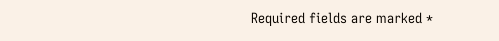Required fields are marked *